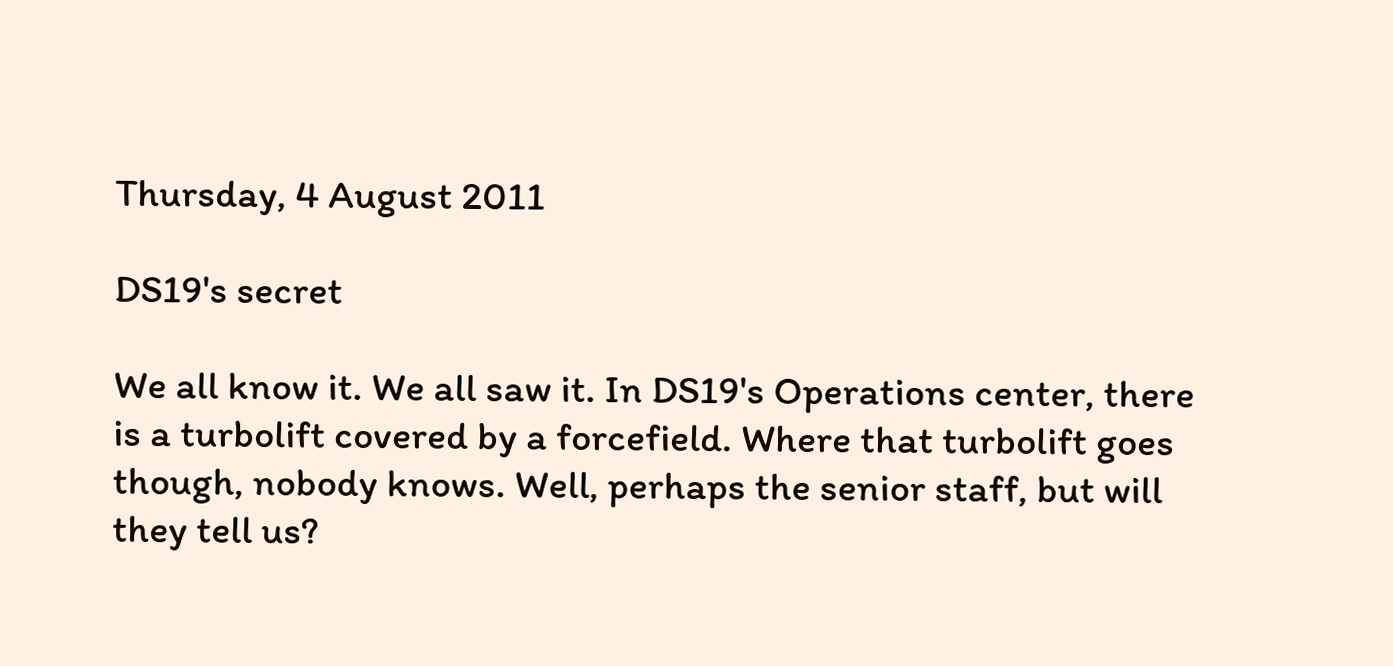Thursday, 4 August 2011

DS19's secret

We all know it. We all saw it. In DS19's Operations center, there is a turbolift covered by a forcefield. Where that turbolift goes though, nobody knows. Well, perhaps the senior staff, but will they tell us?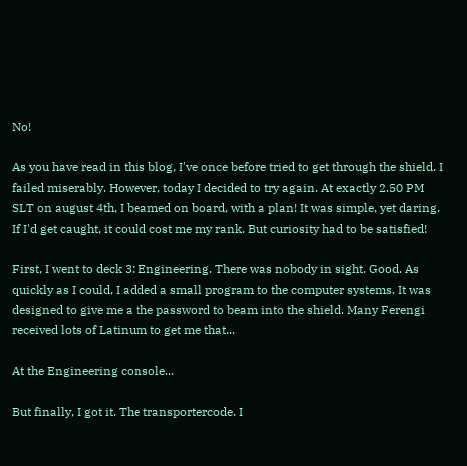No!

As you have read in this blog, I've once before tried to get through the shield. I failed miserably. However, today I decided to try again. At exactly 2.50 PM SLT on august 4th, I beamed on board, with a plan! It was simple, yet daring. If I'd get caught, it could cost me my rank. But curiosity had to be satisfied!

First, I went to deck 3: Engineering. There was nobody in sight. Good. As quickly as I could, I added a small program to the computer systems. It was designed to give me a the password to beam into the shield. Many Ferengi received lots of Latinum to get me that...

At the Engineering console...

But finally, I got it. The transportercode. I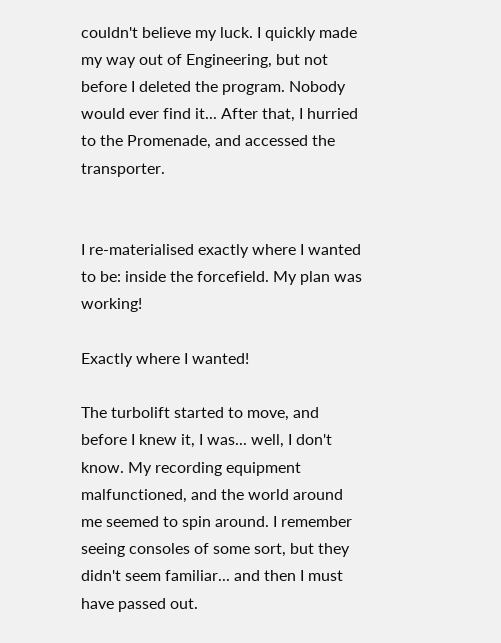couldn't believe my luck. I quickly made my way out of Engineering, but not before I deleted the program. Nobody would ever find it... After that, I hurried to the Promenade, and accessed the transporter.


I re-materialised exactly where I wanted to be: inside the forcefield. My plan was working!

Exactly where I wanted!

The turbolift started to move, and before I knew it, I was... well, I don't know. My recording equipment malfunctioned, and the world around me seemed to spin around. I remember seeing consoles of some sort, but they didn't seem familiar... and then I must have passed out.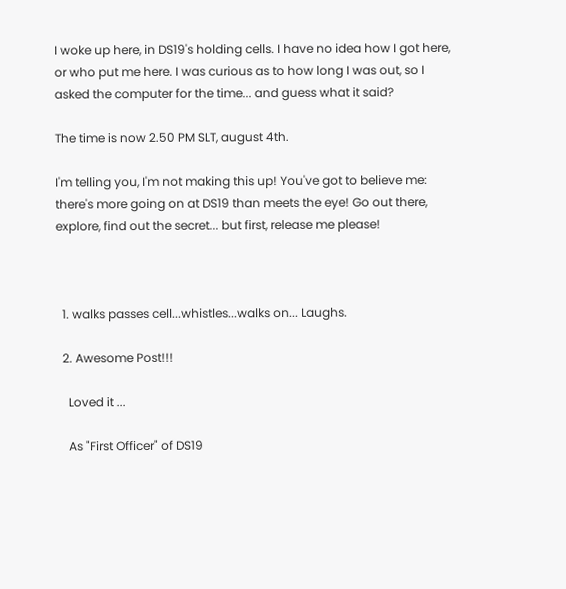I woke up here, in DS19's holding cells. I have no idea how I got here, or who put me here. I was curious as to how long I was out, so I asked the computer for the time... and guess what it said?

The time is now 2.50 PM SLT, august 4th.

I'm telling you, I'm not making this up! You've got to believe me: there's more going on at DS19 than meets the eye! Go out there, explore, find out the secret... but first, release me please!



  1. walks passes cell...whistles...walks on... Laughs.

  2. Awesome Post!!!

    Loved it ...

    As "First Officer" of DS19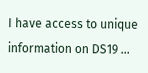I have access to unique information on DS19 ...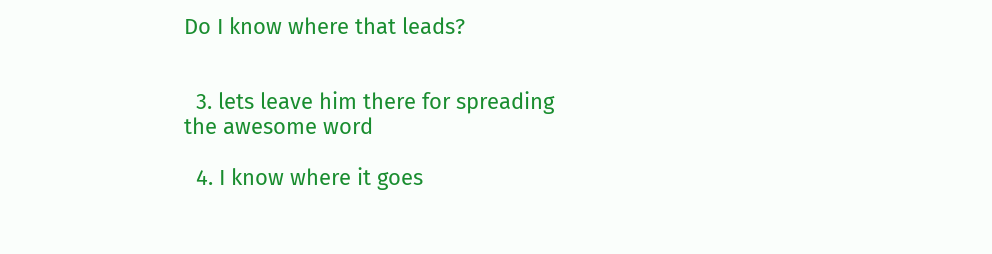Do I know where that leads?


  3. lets leave him there for spreading the awesome word

  4. I know where it goes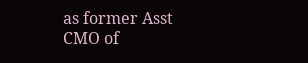as former Asst CMO of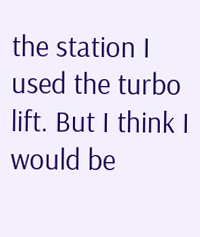the station I used the turbo lift. But I think I would be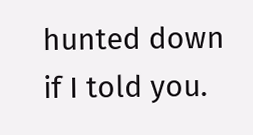hunted down if I told you.